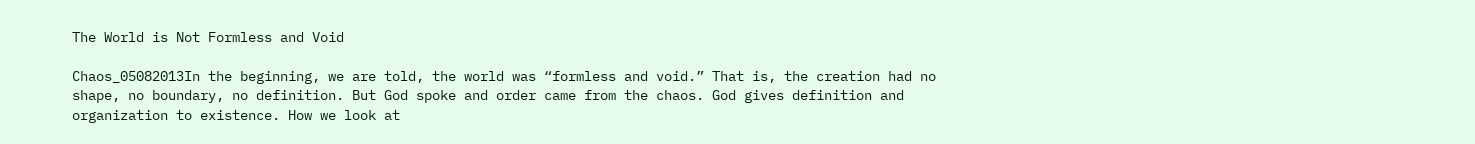The World is Not Formless and Void

Chaos_05082013In the beginning, we are told, the world was “formless and void.” That is, the creation had no shape, no boundary, no definition. But God spoke and order came from the chaos. God gives definition and organization to existence. How we look at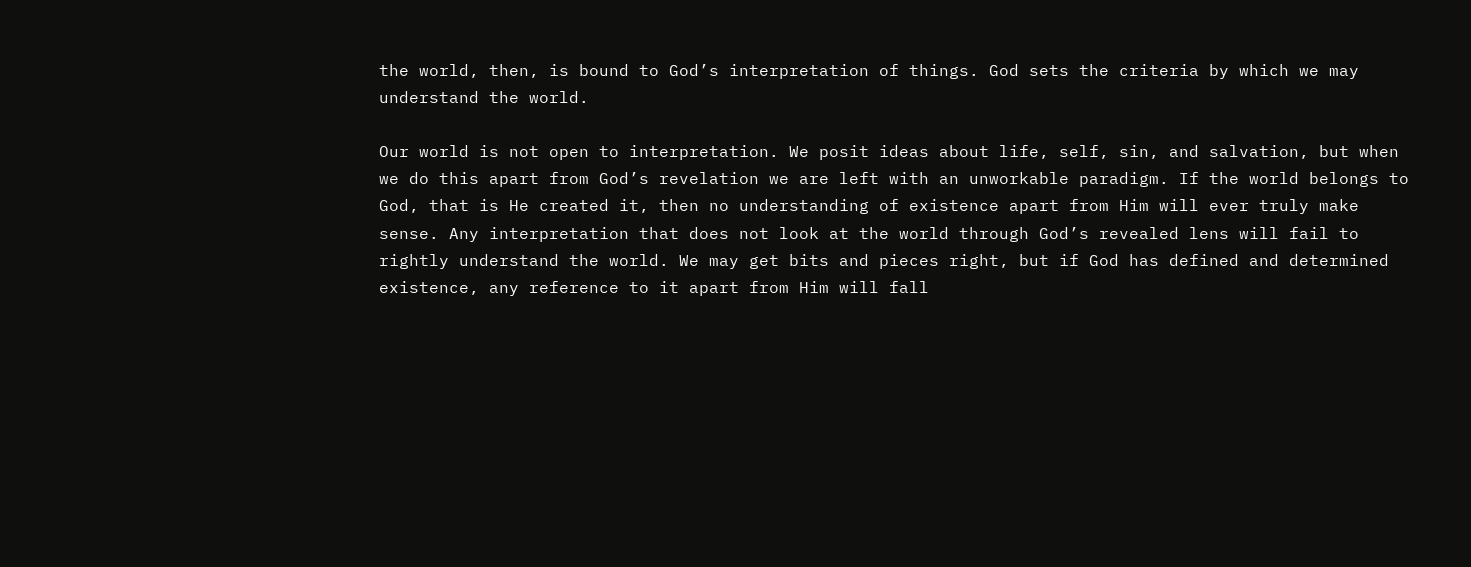the world, then, is bound to God’s interpretation of things. God sets the criteria by which we may understand the world.

Our world is not open to interpretation. We posit ideas about life, self, sin, and salvation, but when we do this apart from God’s revelation we are left with an unworkable paradigm. If the world belongs to God, that is He created it, then no understanding of existence apart from Him will ever truly make sense. Any interpretation that does not look at the world through God’s revealed lens will fail to rightly understand the world. We may get bits and pieces right, but if God has defined and determined existence, any reference to it apart from Him will fall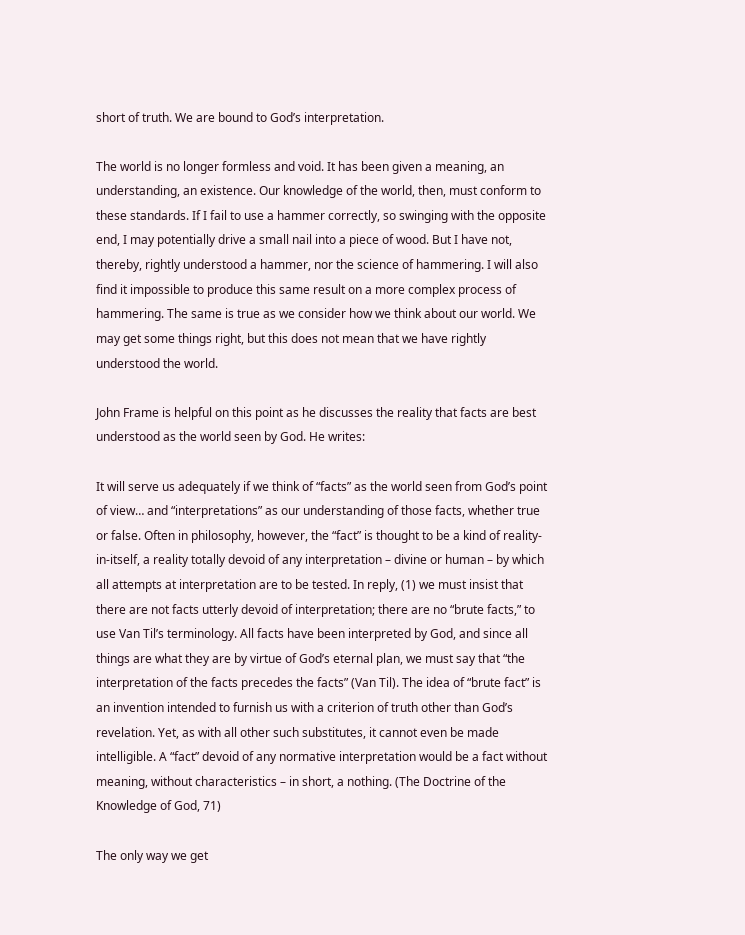short of truth. We are bound to God’s interpretation.

The world is no longer formless and void. It has been given a meaning, an understanding, an existence. Our knowledge of the world, then, must conform to these standards. If I fail to use a hammer correctly, so swinging with the opposite end, I may potentially drive a small nail into a piece of wood. But I have not, thereby, rightly understood a hammer, nor the science of hammering. I will also find it impossible to produce this same result on a more complex process of hammering. The same is true as we consider how we think about our world. We may get some things right, but this does not mean that we have rightly understood the world.

John Frame is helpful on this point as he discusses the reality that facts are best understood as the world seen by God. He writes:

It will serve us adequately if we think of “facts” as the world seen from God’s point of view… and “interpretations” as our understanding of those facts, whether true or false. Often in philosophy, however, the “fact” is thought to be a kind of reality-in-itself, a reality totally devoid of any interpretation – divine or human – by which all attempts at interpretation are to be tested. In reply, (1) we must insist that there are not facts utterly devoid of interpretation; there are no “brute facts,” to use Van Til’s terminology. All facts have been interpreted by God, and since all things are what they are by virtue of God’s eternal plan, we must say that “the interpretation of the facts precedes the facts” (Van Til). The idea of “brute fact” is an invention intended to furnish us with a criterion of truth other than God’s revelation. Yet, as with all other such substitutes, it cannot even be made intelligible. A “fact” devoid of any normative interpretation would be a fact without meaning, without characteristics – in short, a nothing. (The Doctrine of the Knowledge of God, 71)

The only way we get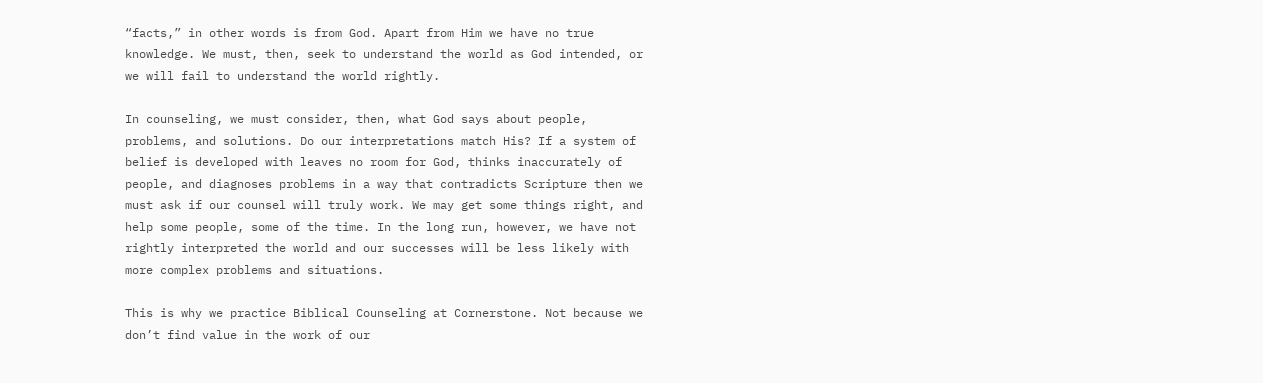“facts,” in other words is from God. Apart from Him we have no true knowledge. We must, then, seek to understand the world as God intended, or we will fail to understand the world rightly.

In counseling, we must consider, then, what God says about people, problems, and solutions. Do our interpretations match His? If a system of belief is developed with leaves no room for God, thinks inaccurately of people, and diagnoses problems in a way that contradicts Scripture then we must ask if our counsel will truly work. We may get some things right, and help some people, some of the time. In the long run, however, we have not rightly interpreted the world and our successes will be less likely with more complex problems and situations.

This is why we practice Biblical Counseling at Cornerstone. Not because we don’t find value in the work of our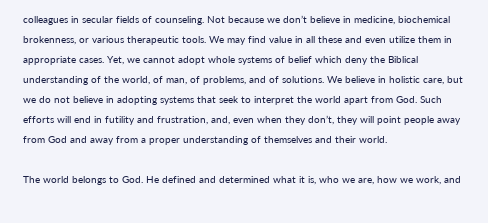colleagues in secular fields of counseling. Not because we don’t believe in medicine, biochemical brokenness, or various therapeutic tools. We may find value in all these and even utilize them in appropriate cases. Yet, we cannot adopt whole systems of belief which deny the Biblical understanding of the world, of man, of problems, and of solutions. We believe in holistic care, but we do not believe in adopting systems that seek to interpret the world apart from God. Such efforts will end in futility and frustration, and, even when they don’t, they will point people away from God and away from a proper understanding of themselves and their world.

The world belongs to God. He defined and determined what it is, who we are, how we work, and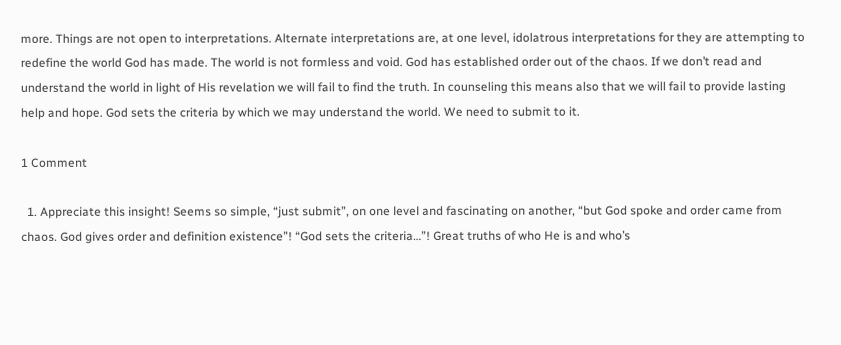more. Things are not open to interpretations. Alternate interpretations are, at one level, idolatrous interpretations for they are attempting to redefine the world God has made. The world is not formless and void. God has established order out of the chaos. If we don’t read and understand the world in light of His revelation we will fail to find the truth. In counseling this means also that we will fail to provide lasting help and hope. God sets the criteria by which we may understand the world. We need to submit to it.

1 Comment

  1. Appreciate this insight! Seems so simple, “just submit”, on one level and fascinating on another, “but God spoke and order came from chaos. God gives order and definition existence”! “God sets the criteria…”! Great truths of who He is and who’s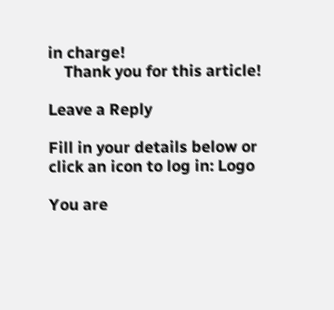in charge!
    Thank you for this article!

Leave a Reply

Fill in your details below or click an icon to log in: Logo

You are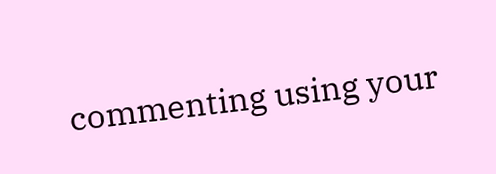commenting using your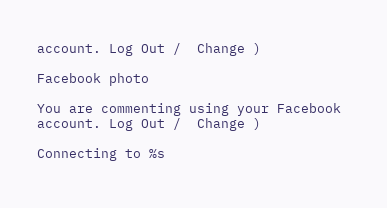account. Log Out /  Change )

Facebook photo

You are commenting using your Facebook account. Log Out /  Change )

Connecting to %s